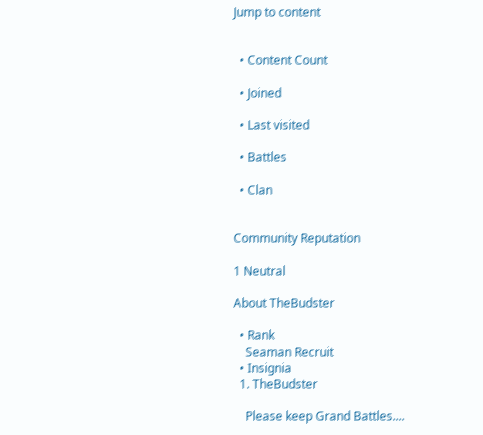Jump to content


  • Content Сount

  • Joined

  • Last visited

  • Battles

  • Clan


Community Reputation

1 Neutral

About TheBudster

  • Rank
    Seaman Recruit
  • Insignia
  1. TheBudster

    Please keep Grand Battles....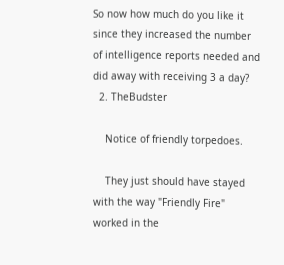So now how much do you like it since they increased the number of intelligence reports needed and did away with receiving 3 a day?
  2. TheBudster

    Notice of friendly torpedoes.

    They just should have stayed with the way "Friendly Fire" worked in the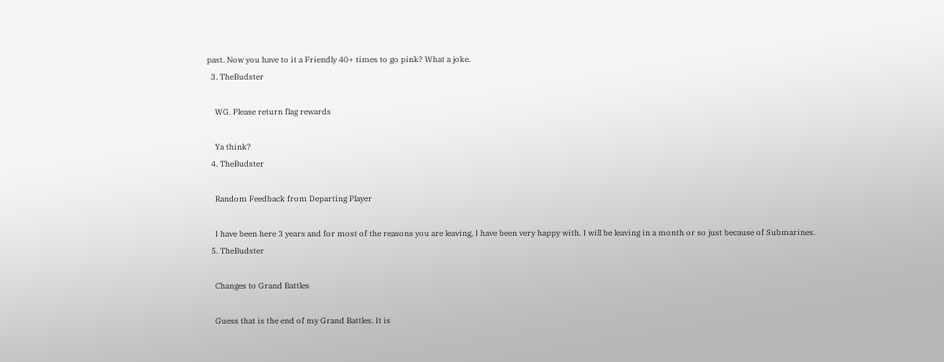past. Now you have to it a Friendly 40+ times to go pink? What a joke.
  3. TheBudster

    WG. Please return flag rewards

    Ya think?
  4. TheBudster

    Random Feedback from Departing Player

    I have been here 3 years and for most of the reasons you are leaving, I have been very happy with. I will be leaving in a month or so just because of Submarines.
  5. TheBudster

    Changes to Grand Battles

    Guess that is the end of my Grand Battles. It is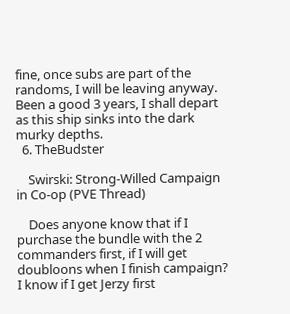fine, once subs are part of the randoms, I will be leaving anyway. Been a good 3 years, I shall depart as this ship sinks into the dark murky depths.
  6. TheBudster

    Swirski: Strong-Willed Campaign in Co-op (PVE Thread)

    Does anyone know that if I purchase the bundle with the 2 commanders first, if I will get doubloons when I finish campaign? I know if I get Jerzy first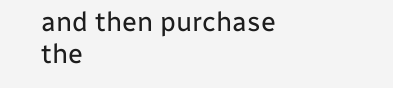and then purchase the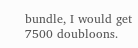bundle, I would get 7500 doubloons.